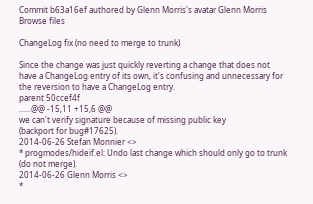Commit b63a16ef authored by Glenn Morris's avatar Glenn Morris
Browse files

ChangeLog fix (no need to merge to trunk)

Since the change was just quickly reverting a change that does not
have a ChangeLog entry of its own, it's confusing and unnecessary for
the reversion to have a ChangeLog entry.
parent 50ccef4f
......@@ -15,11 +15,6 @@
we can't verify signature because of missing public key
(backport for bug#17625).
2014-06-26 Stefan Monnier <>
* progmodes/hideif.el: Undo last change which should only go to trunk
(do not merge).
2014-06-26 Glenn Morris <>
*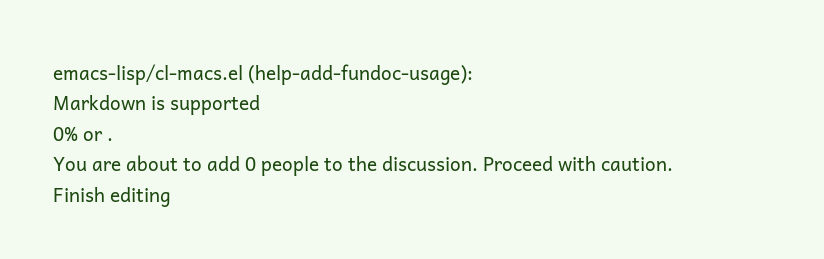emacs-lisp/cl-macs.el (help-add-fundoc-usage):
Markdown is supported
0% or .
You are about to add 0 people to the discussion. Proceed with caution.
Finish editing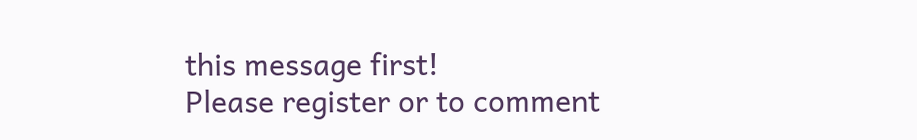this message first!
Please register or to comment